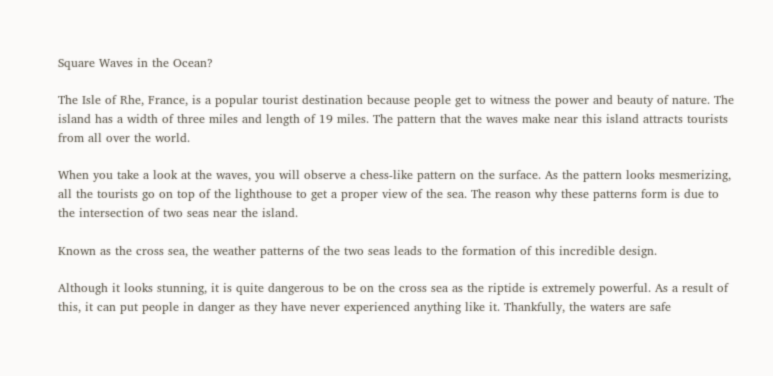Square Waves in the Ocean?

The Isle of Rhe, France, is a popular tourist destination because people get to witness the power and beauty of nature. The island has a width of three miles and length of 19 miles. The pattern that the waves make near this island attracts tourists from all over the world.

When you take a look at the waves, you will observe a chess-like pattern on the surface. As the pattern looks mesmerizing, all the tourists go on top of the lighthouse to get a proper view of the sea. The reason why these patterns form is due to the intersection of two seas near the island.

Known as the cross sea, the weather patterns of the two seas leads to the formation of this incredible design.

Although it looks stunning, it is quite dangerous to be on the cross sea as the riptide is extremely powerful. As a result of this, it can put people in danger as they have never experienced anything like it. Thankfully, the waters are safe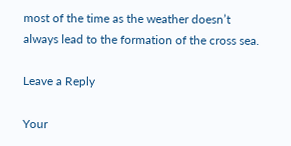most of the time as the weather doesn’t always lead to the formation of the cross sea.

Leave a Reply

Your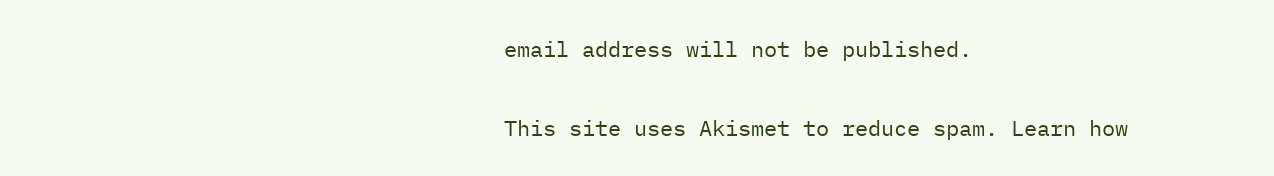email address will not be published.

This site uses Akismet to reduce spam. Learn how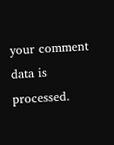your comment data is processed.